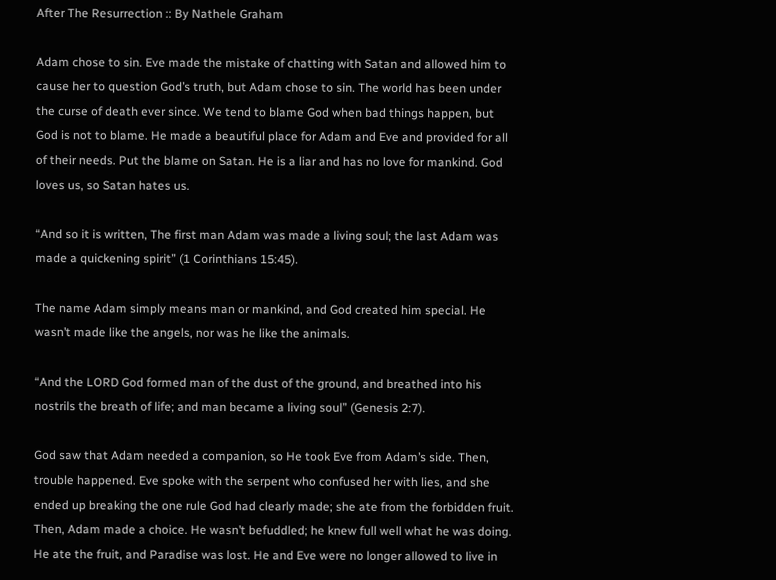After The Resurrection :: By Nathele Graham

Adam chose to sin. Eve made the mistake of chatting with Satan and allowed him to cause her to question God’s truth, but Adam chose to sin. The world has been under the curse of death ever since. We tend to blame God when bad things happen, but God is not to blame. He made a beautiful place for Adam and Eve and provided for all of their needs. Put the blame on Satan. He is a liar and has no love for mankind. God loves us, so Satan hates us.

“And so it is written, The first man Adam was made a living soul; the last Adam was made a quickening spirit” (1 Corinthians 15:45).

The name Adam simply means man or mankind, and God created him special. He wasn’t made like the angels, nor was he like the animals.

“And the LORD God formed man of the dust of the ground, and breathed into his nostrils the breath of life; and man became a living soul” (Genesis 2:7).

God saw that Adam needed a companion, so He took Eve from Adam’s side. Then, trouble happened. Eve spoke with the serpent who confused her with lies, and she ended up breaking the one rule God had clearly made; she ate from the forbidden fruit. Then, Adam made a choice. He wasn’t befuddled; he knew full well what he was doing. He ate the fruit, and Paradise was lost. He and Eve were no longer allowed to live in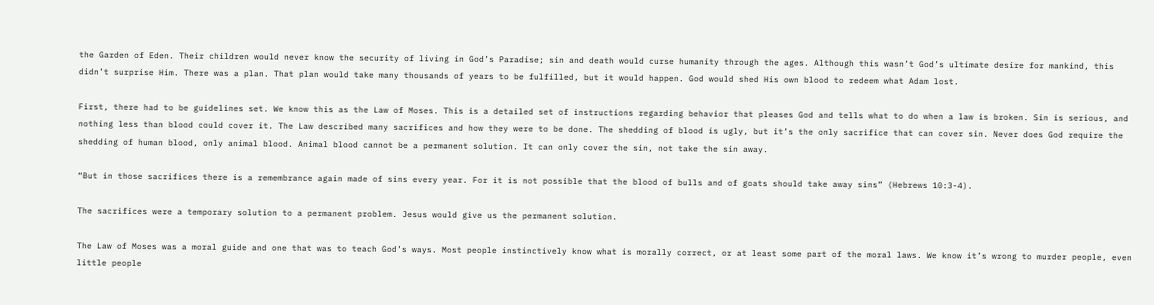the Garden of Eden. Their children would never know the security of living in God’s Paradise; sin and death would curse humanity through the ages. Although this wasn’t God’s ultimate desire for mankind, this didn’t surprise Him. There was a plan. That plan would take many thousands of years to be fulfilled, but it would happen. God would shed His own blood to redeem what Adam lost.

First, there had to be guidelines set. We know this as the Law of Moses. This is a detailed set of instructions regarding behavior that pleases God and tells what to do when a law is broken. Sin is serious, and nothing less than blood could cover it. The Law described many sacrifices and how they were to be done. The shedding of blood is ugly, but it’s the only sacrifice that can cover sin. Never does God require the shedding of human blood, only animal blood. Animal blood cannot be a permanent solution. It can only cover the sin, not take the sin away.

“But in those sacrifices there is a remembrance again made of sins every year. For it is not possible that the blood of bulls and of goats should take away sins” (Hebrews 10:3-4).

The sacrifices were a temporary solution to a permanent problem. Jesus would give us the permanent solution.

The Law of Moses was a moral guide and one that was to teach God’s ways. Most people instinctively know what is morally correct, or at least some part of the moral laws. We know it’s wrong to murder people, even little people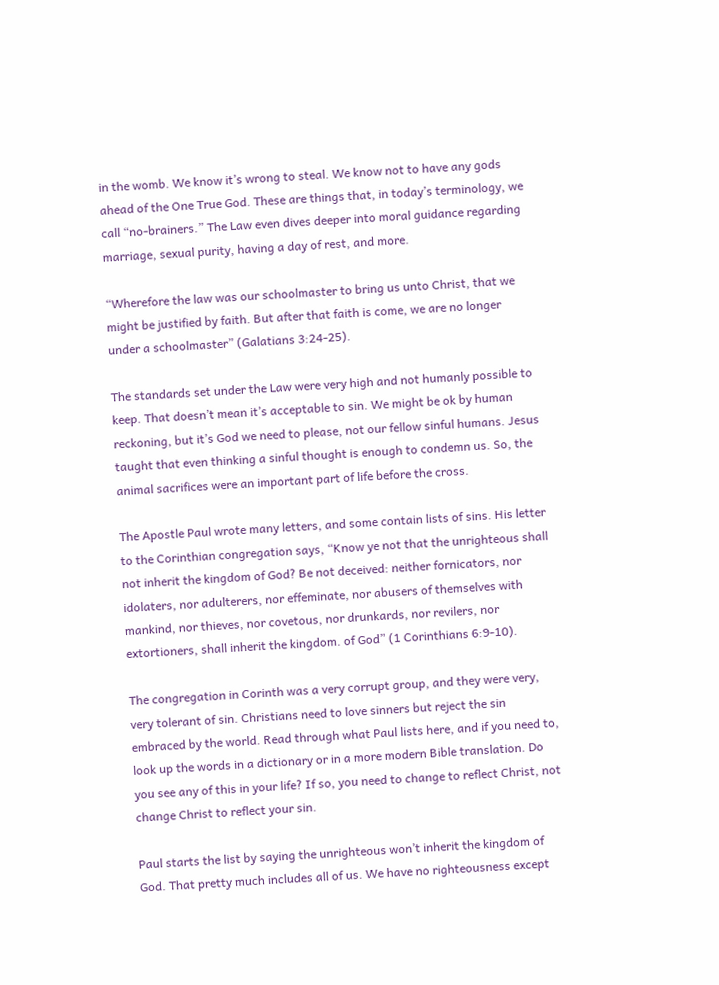in the womb. We know it’s wrong to steal. We know not to have any gods ahead of the One True God. These are things that, in today’s terminology, we call “no-brainers.” The Law even dives deeper into moral guidance regarding marriage, sexual purity, having a day of rest, and more.

“Wherefore the law was our schoolmaster to bring us unto Christ, that we might be justified by faith. But after that faith is come, we are no longer under a schoolmaster” (Galatians 3:24-25).

The standards set under the Law were very high and not humanly possible to keep. That doesn’t mean it’s acceptable to sin. We might be ok by human reckoning, but it’s God we need to please, not our fellow sinful humans. Jesus taught that even thinking a sinful thought is enough to condemn us. So, the animal sacrifices were an important part of life before the cross.

The Apostle Paul wrote many letters, and some contain lists of sins. His letter to the Corinthian congregation says, “Know ye not that the unrighteous shall not inherit the kingdom of God? Be not deceived: neither fornicators, nor idolaters, nor adulterers, nor effeminate, nor abusers of themselves with mankind, nor thieves, nor covetous, nor drunkards, nor revilers, nor extortioners, shall inherit the kingdom. of God” (1 Corinthians 6:9-10).

The congregation in Corinth was a very corrupt group, and they were very, very tolerant of sin. Christians need to love sinners but reject the sin embraced by the world. Read through what Paul lists here, and if you need to, look up the words in a dictionary or in a more modern Bible translation. Do you see any of this in your life? If so, you need to change to reflect Christ, not change Christ to reflect your sin.

Paul starts the list by saying the unrighteous won’t inherit the kingdom of God. That pretty much includes all of us. We have no righteousness except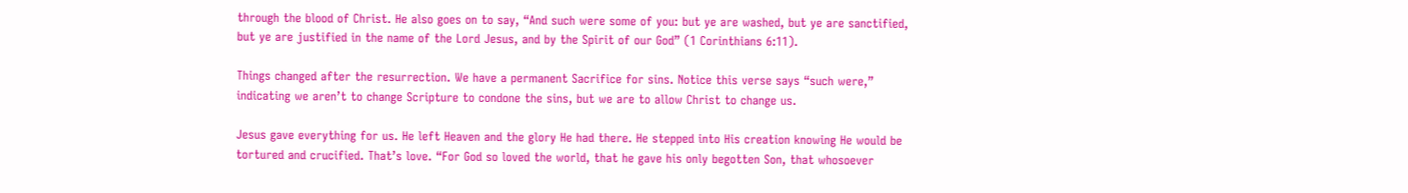through the blood of Christ. He also goes on to say, “And such were some of you: but ye are washed, but ye are sanctified, but ye are justified in the name of the Lord Jesus, and by the Spirit of our God” (1 Corinthians 6:11).

Things changed after the resurrection. We have a permanent Sacrifice for sins. Notice this verse says “such were,” indicating we aren’t to change Scripture to condone the sins, but we are to allow Christ to change us.

Jesus gave everything for us. He left Heaven and the glory He had there. He stepped into His creation knowing He would be tortured and crucified. That’s love. “For God so loved the world, that he gave his only begotten Son, that whosoever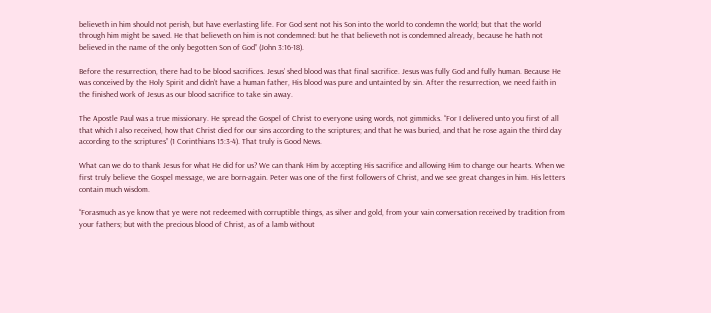believeth in him should not perish, but have everlasting life. For God sent not his Son into the world to condemn the world; but that the world through him might be saved. He that believeth on him is not condemned: but he that believeth not is condemned already, because he hath not believed in the name of the only begotten Son of God” (John 3:16-18).

Before the resurrection, there had to be blood sacrifices. Jesus’ shed blood was that final sacrifice. Jesus was fully God and fully human. Because He was conceived by the Holy Spirit and didn’t have a human father, His blood was pure and untainted by sin. After the resurrection, we need faith in the finished work of Jesus as our blood sacrifice to take sin away.

The Apostle Paul was a true missionary. He spread the Gospel of Christ to everyone using words, not gimmicks. “For I delivered unto you first of all that which I also received, how that Christ died for our sins according to the scriptures; and that he was buried, and that he rose again the third day according to the scriptures” (1 Corinthians 15:3-4). That truly is Good News.

What can we do to thank Jesus for what He did for us? We can thank Him by accepting His sacrifice and allowing Him to change our hearts. When we first truly believe the Gospel message, we are born-again. Peter was one of the first followers of Christ, and we see great changes in him. His letters contain much wisdom.

“Forasmuch as ye know that ye were not redeemed with corruptible things, as silver and gold, from your vain conversation received by tradition from your fathers; but with the precious blood of Christ, as of a lamb without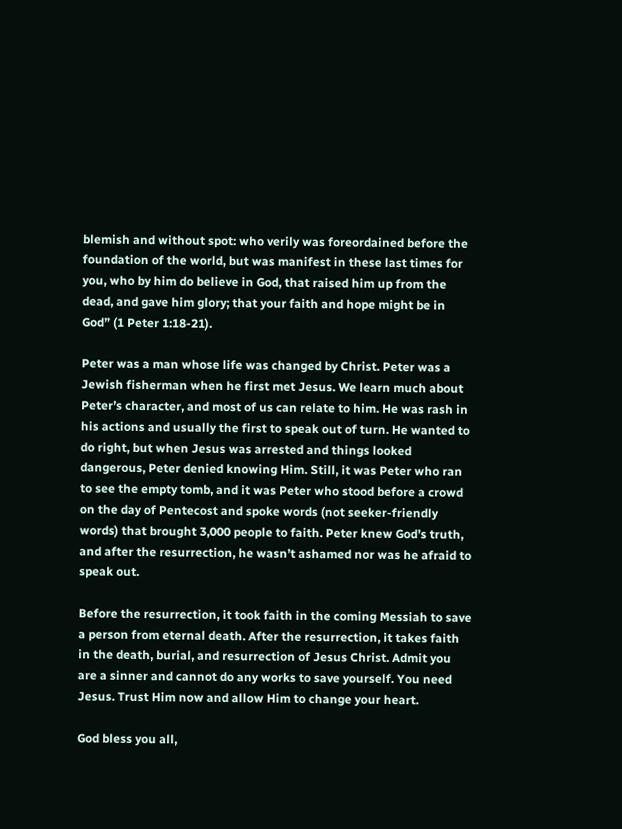blemish and without spot: who verily was foreordained before the foundation of the world, but was manifest in these last times for you, who by him do believe in God, that raised him up from the dead, and gave him glory; that your faith and hope might be in God” (1 Peter 1:18-21).

Peter was a man whose life was changed by Christ. Peter was a Jewish fisherman when he first met Jesus. We learn much about Peter’s character, and most of us can relate to him. He was rash in his actions and usually the first to speak out of turn. He wanted to do right, but when Jesus was arrested and things looked dangerous, Peter denied knowing Him. Still, it was Peter who ran to see the empty tomb, and it was Peter who stood before a crowd on the day of Pentecost and spoke words (not seeker-friendly words) that brought 3,000 people to faith. Peter knew God’s truth, and after the resurrection, he wasn’t ashamed nor was he afraid to speak out.

Before the resurrection, it took faith in the coming Messiah to save a person from eternal death. After the resurrection, it takes faith in the death, burial, and resurrection of Jesus Christ. Admit you are a sinner and cannot do any works to save yourself. You need Jesus. Trust Him now and allow Him to change your heart.

God bless you all,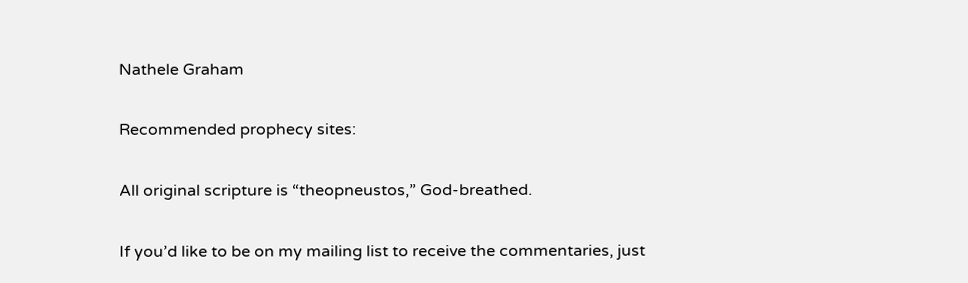Nathele Graham

Recommended prophecy sites:

All original scripture is “theopneustos,” God-breathed.

If you’d like to be on my mailing list to receive the commentaries, just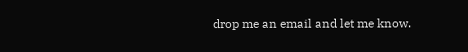drop me an email and let me know.